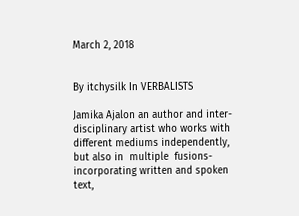March 2, 2018


By itchysilk In VERBALISTS

Jamika Ajalon an author and inter-disciplinary artist who works with different mediums independently, but also in  multiple  fusions- incorporating written and spoken text,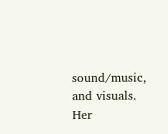sound/music, and visuals.   Her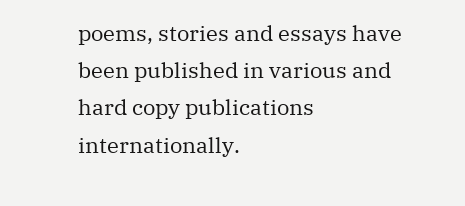poems, stories and essays have been published in various and hard copy publications internationally.